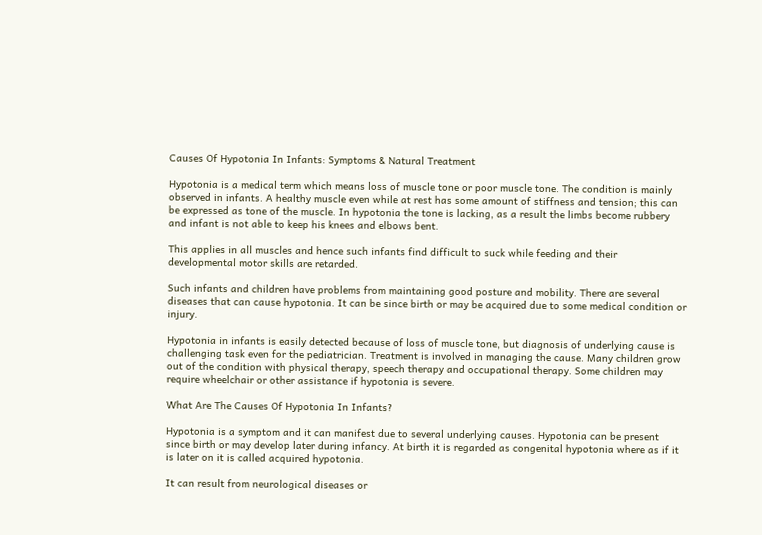Causes Of Hypotonia In Infants: Symptoms & Natural Treatment

Hypotonia is a medical term which means loss of muscle tone or poor muscle tone. The condition is mainly observed in infants. A healthy muscle even while at rest has some amount of stiffness and tension; this can be expressed as tone of the muscle. In hypotonia the tone is lacking, as a result the limbs become rubbery and infant is not able to keep his knees and elbows bent.

This applies in all muscles and hence such infants find difficult to suck while feeding and their developmental motor skills are retarded.

Such infants and children have problems from maintaining good posture and mobility. There are several diseases that can cause hypotonia. It can be since birth or may be acquired due to some medical condition or injury.

Hypotonia in infants is easily detected because of loss of muscle tone, but diagnosis of underlying cause is challenging task even for the pediatrician. Treatment is involved in managing the cause. Many children grow out of the condition with physical therapy, speech therapy and occupational therapy. Some children may require wheelchair or other assistance if hypotonia is severe.

What Are The Causes Of Hypotonia In Infants?

Hypotonia is a symptom and it can manifest due to several underlying causes. Hypotonia can be present since birth or may develop later during infancy. At birth it is regarded as congenital hypotonia where as if it is later on it is called acquired hypotonia.

It can result from neurological diseases or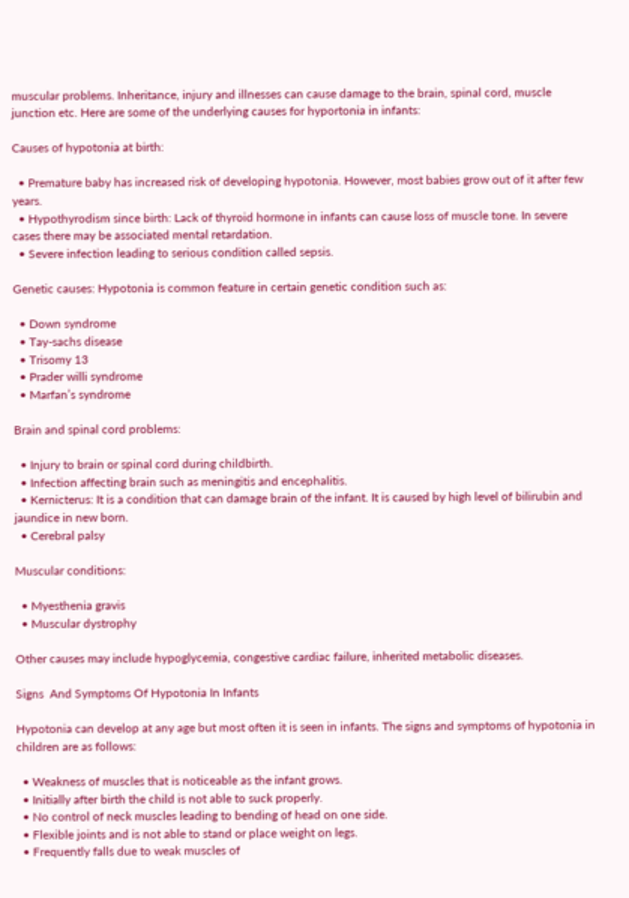muscular problems. Inheritance, injury and illnesses can cause damage to the brain, spinal cord, muscle junction etc. Here are some of the underlying causes for hyportonia in infants:

Causes of hypotonia at birth:

  • Premature baby has increased risk of developing hypotonia. However, most babies grow out of it after few years.
  • Hypothyrodism since birth: Lack of thyroid hormone in infants can cause loss of muscle tone. In severe cases there may be associated mental retardation.
  • Severe infection leading to serious condition called sepsis.

Genetic causes: Hypotonia is common feature in certain genetic condition such as:

  • Down syndrome
  • Tay-sachs disease
  • Trisomy 13
  • Prader willi syndrome
  • Marfan’s syndrome

Brain and spinal cord problems:

  • Injury to brain or spinal cord during childbirth.
  • Infection affecting brain such as meningitis and encephalitis.
  • Kernicterus: It is a condition that can damage brain of the infant. It is caused by high level of bilirubin and jaundice in new born.
  • Cerebral palsy

Muscular conditions:

  • Myesthenia gravis
  • Muscular dystrophy

Other causes may include hypoglycemia, congestive cardiac failure, inherited metabolic diseases.

Signs  And Symptoms Of Hypotonia In Infants

Hypotonia can develop at any age but most often it is seen in infants. The signs and symptoms of hypotonia in children are as follows:

  • Weakness of muscles that is noticeable as the infant grows.
  • Initially after birth the child is not able to suck properly.
  • No control of neck muscles leading to bending of head on one side.
  • Flexible joints and is not able to stand or place weight on legs.
  • Frequently falls due to weak muscles of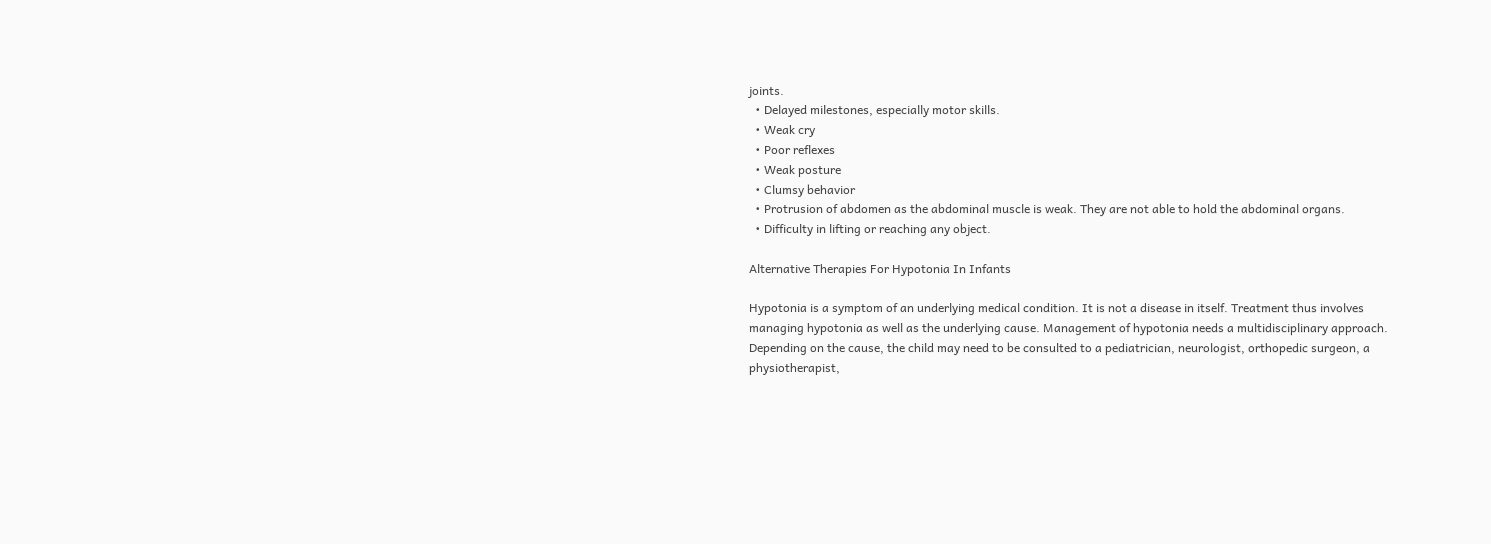joints.
  • Delayed milestones, especially motor skills.
  • Weak cry
  • Poor reflexes
  • Weak posture
  • Clumsy behavior
  • Protrusion of abdomen as the abdominal muscle is weak. They are not able to hold the abdominal organs.
  • Difficulty in lifting or reaching any object.

Alternative Therapies For Hypotonia In Infants

Hypotonia is a symptom of an underlying medical condition. It is not a disease in itself. Treatment thus involves managing hypotonia as well as the underlying cause. Management of hypotonia needs a multidisciplinary approach. Depending on the cause, the child may need to be consulted to a pediatrician, neurologist, orthopedic surgeon, a physiotherapist,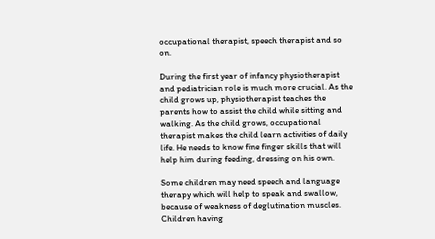occupational therapist, speech therapist and so on.

During the first year of infancy physiotherapist and pediatrician role is much more crucial. As the child grows up, physiotherapist teaches the parents how to assist the child while sitting and walking. As the child grows, occupational therapist makes the child learn activities of daily life. He needs to know fine finger skills that will help him during feeding, dressing on his own.

Some children may need speech and language therapy which will help to speak and swallow, because of weakness of deglutination muscles. Children having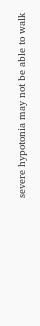severe hypotonia may not be able to walk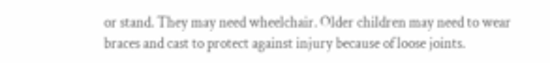or stand. They may need wheelchair. Older children may need to wear braces and cast to protect against injury because of loose joints.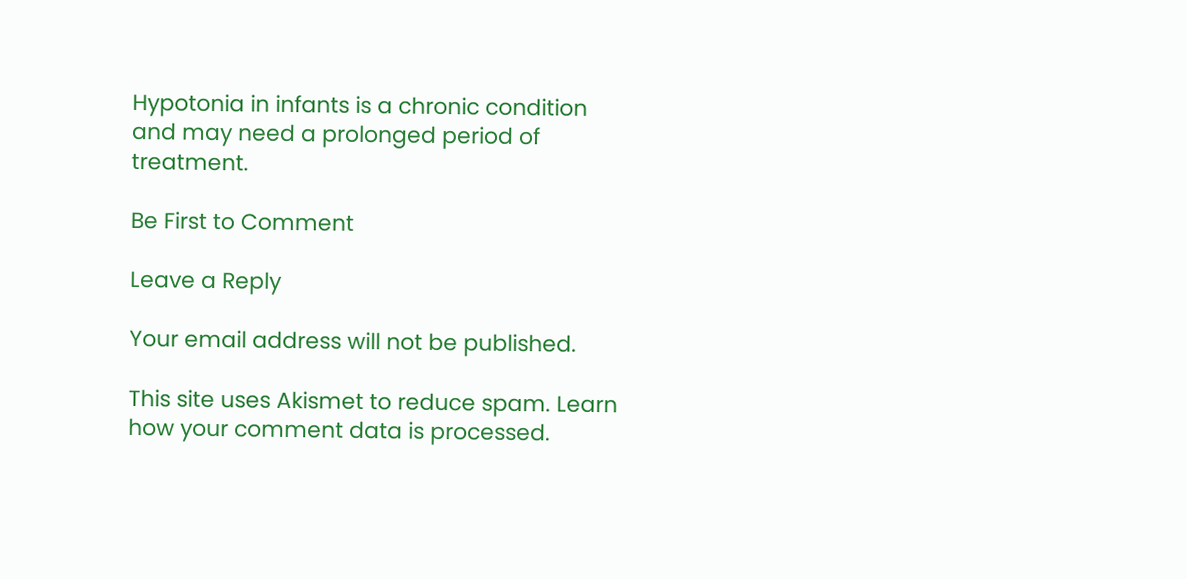Hypotonia in infants is a chronic condition and may need a prolonged period of treatment.

Be First to Comment

Leave a Reply

Your email address will not be published.

This site uses Akismet to reduce spam. Learn how your comment data is processed.